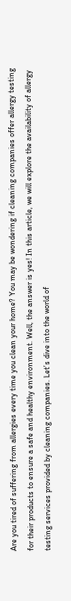Are you tired of suffering from allergies every time you clean your home? You may be wondering if cleaning companies offer allergy testing for their products to ensure a safe and healthy environment. Well, the answer is yes! In this article, we will explore the availability of allergy testing services provided by cleaning companies. Let’s dive into the world of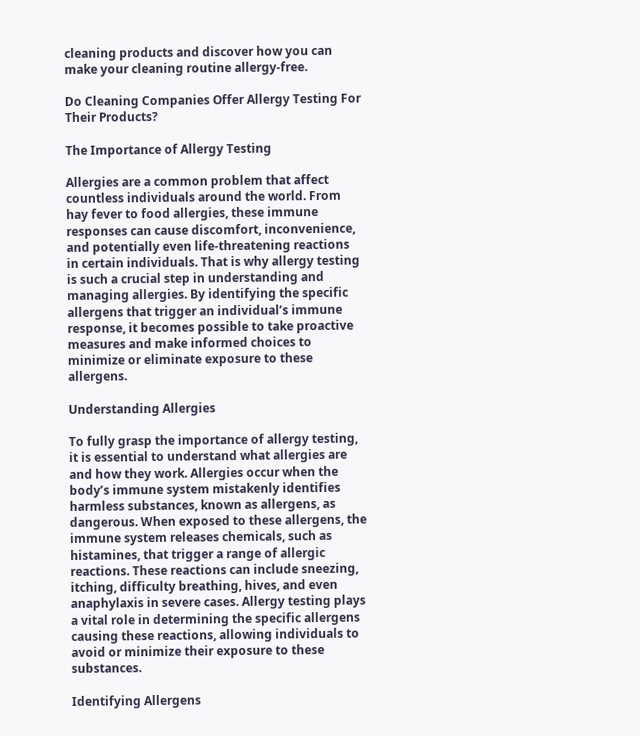cleaning products and discover how you can make your cleaning routine allergy-free.

Do Cleaning Companies Offer Allergy Testing For Their Products?

The Importance of Allergy Testing

Allergies are a common problem that affect countless individuals around the world. From hay fever to food allergies, these immune responses can cause discomfort, inconvenience, and potentially even life-threatening reactions in certain individuals. That is why allergy testing is such a crucial step in understanding and managing allergies. By identifying the specific allergens that trigger an individual’s immune response, it becomes possible to take proactive measures and make informed choices to minimize or eliminate exposure to these allergens.

Understanding Allergies

To fully grasp the importance of allergy testing, it is essential to understand what allergies are and how they work. Allergies occur when the body’s immune system mistakenly identifies harmless substances, known as allergens, as dangerous. When exposed to these allergens, the immune system releases chemicals, such as histamines, that trigger a range of allergic reactions. These reactions can include sneezing, itching, difficulty breathing, hives, and even anaphylaxis in severe cases. Allergy testing plays a vital role in determining the specific allergens causing these reactions, allowing individuals to avoid or minimize their exposure to these substances.

Identifying Allergens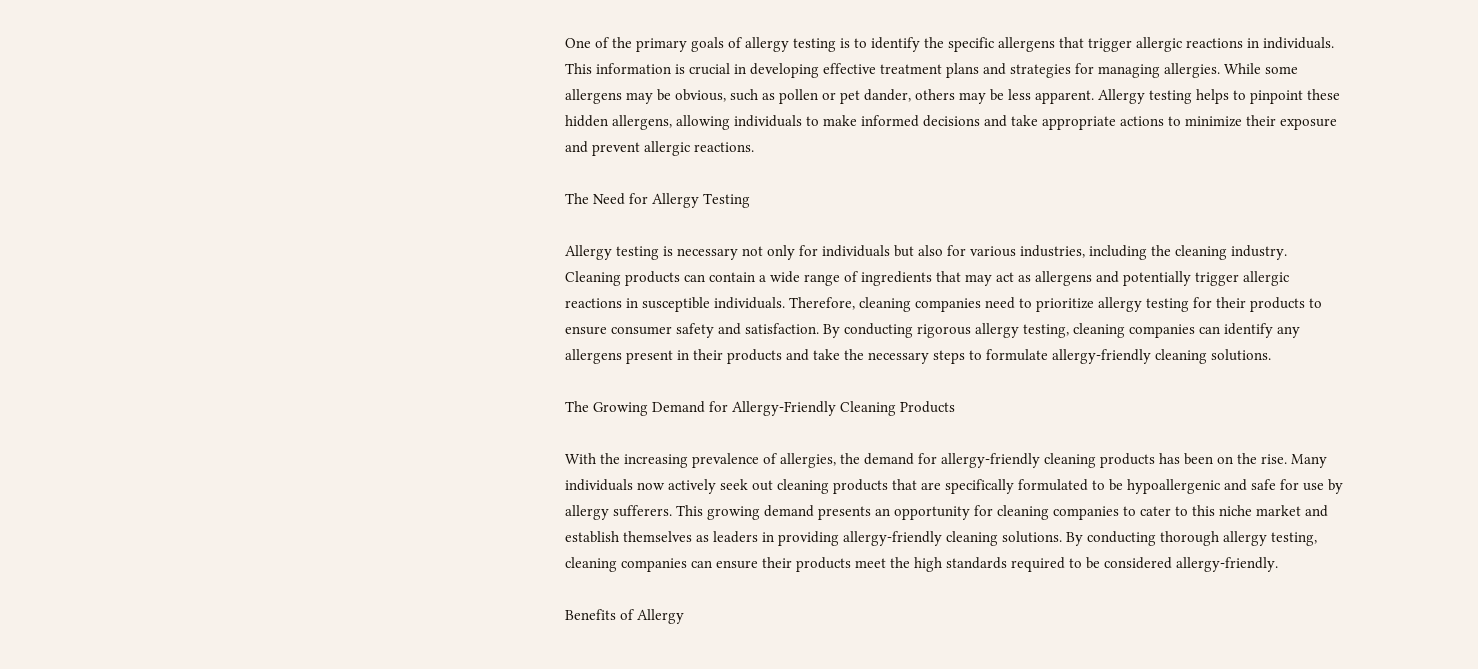One of the primary goals of allergy testing is to identify the specific allergens that trigger allergic reactions in individuals. This information is crucial in developing effective treatment plans and strategies for managing allergies. While some allergens may be obvious, such as pollen or pet dander, others may be less apparent. Allergy testing helps to pinpoint these hidden allergens, allowing individuals to make informed decisions and take appropriate actions to minimize their exposure and prevent allergic reactions.

The Need for Allergy Testing

Allergy testing is necessary not only for individuals but also for various industries, including the cleaning industry. Cleaning products can contain a wide range of ingredients that may act as allergens and potentially trigger allergic reactions in susceptible individuals. Therefore, cleaning companies need to prioritize allergy testing for their products to ensure consumer safety and satisfaction. By conducting rigorous allergy testing, cleaning companies can identify any allergens present in their products and take the necessary steps to formulate allergy-friendly cleaning solutions.

The Growing Demand for Allergy-Friendly Cleaning Products

With the increasing prevalence of allergies, the demand for allergy-friendly cleaning products has been on the rise. Many individuals now actively seek out cleaning products that are specifically formulated to be hypoallergenic and safe for use by allergy sufferers. This growing demand presents an opportunity for cleaning companies to cater to this niche market and establish themselves as leaders in providing allergy-friendly cleaning solutions. By conducting thorough allergy testing, cleaning companies can ensure their products meet the high standards required to be considered allergy-friendly.

Benefits of Allergy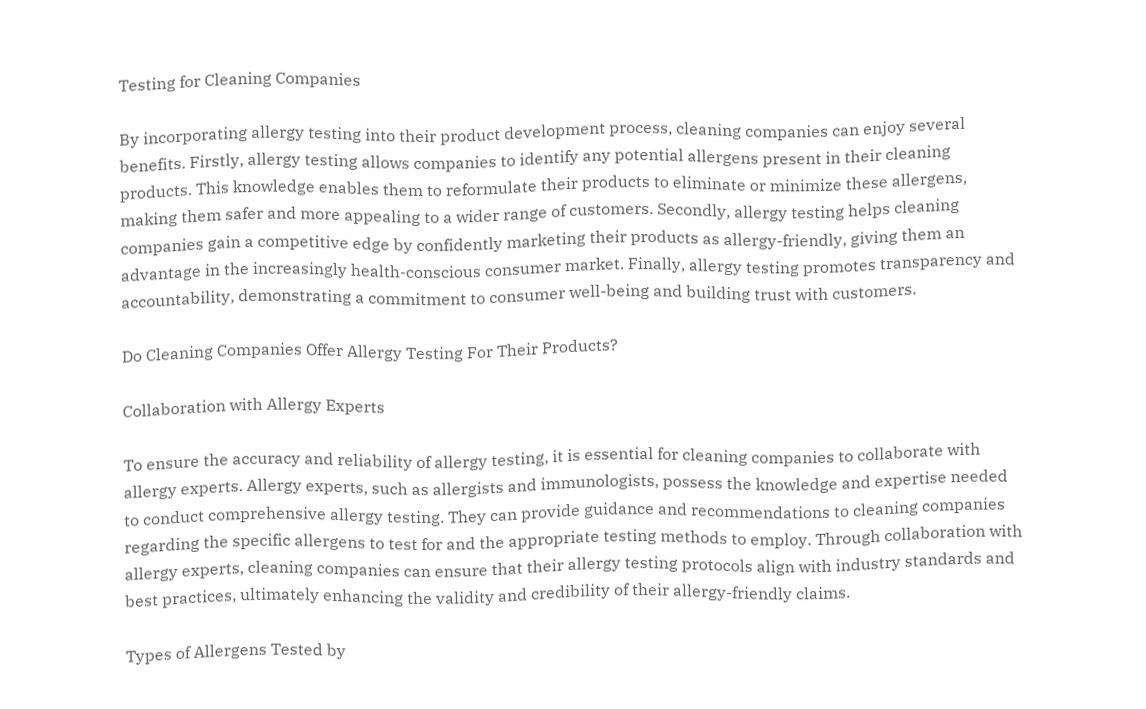Testing for Cleaning Companies

By incorporating allergy testing into their product development process, cleaning companies can enjoy several benefits. Firstly, allergy testing allows companies to identify any potential allergens present in their cleaning products. This knowledge enables them to reformulate their products to eliminate or minimize these allergens, making them safer and more appealing to a wider range of customers. Secondly, allergy testing helps cleaning companies gain a competitive edge by confidently marketing their products as allergy-friendly, giving them an advantage in the increasingly health-conscious consumer market. Finally, allergy testing promotes transparency and accountability, demonstrating a commitment to consumer well-being and building trust with customers.

Do Cleaning Companies Offer Allergy Testing For Their Products?

Collaboration with Allergy Experts

To ensure the accuracy and reliability of allergy testing, it is essential for cleaning companies to collaborate with allergy experts. Allergy experts, such as allergists and immunologists, possess the knowledge and expertise needed to conduct comprehensive allergy testing. They can provide guidance and recommendations to cleaning companies regarding the specific allergens to test for and the appropriate testing methods to employ. Through collaboration with allergy experts, cleaning companies can ensure that their allergy testing protocols align with industry standards and best practices, ultimately enhancing the validity and credibility of their allergy-friendly claims.

Types of Allergens Tested by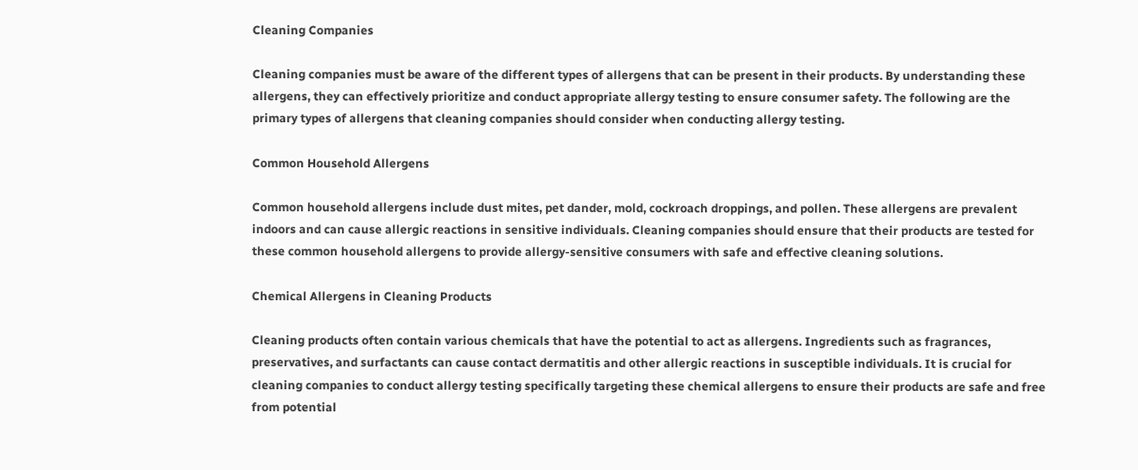Cleaning Companies

Cleaning companies must be aware of the different types of allergens that can be present in their products. By understanding these allergens, they can effectively prioritize and conduct appropriate allergy testing to ensure consumer safety. The following are the primary types of allergens that cleaning companies should consider when conducting allergy testing.

Common Household Allergens

Common household allergens include dust mites, pet dander, mold, cockroach droppings, and pollen. These allergens are prevalent indoors and can cause allergic reactions in sensitive individuals. Cleaning companies should ensure that their products are tested for these common household allergens to provide allergy-sensitive consumers with safe and effective cleaning solutions.

Chemical Allergens in Cleaning Products

Cleaning products often contain various chemicals that have the potential to act as allergens. Ingredients such as fragrances, preservatives, and surfactants can cause contact dermatitis and other allergic reactions in susceptible individuals. It is crucial for cleaning companies to conduct allergy testing specifically targeting these chemical allergens to ensure their products are safe and free from potential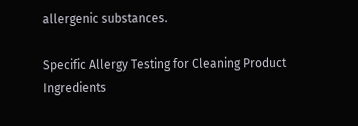allergenic substances.

Specific Allergy Testing for Cleaning Product Ingredients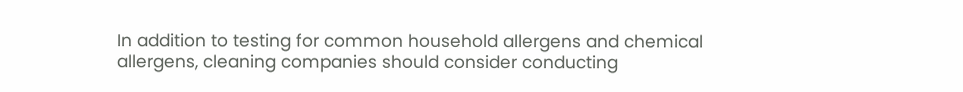In addition to testing for common household allergens and chemical allergens, cleaning companies should consider conducting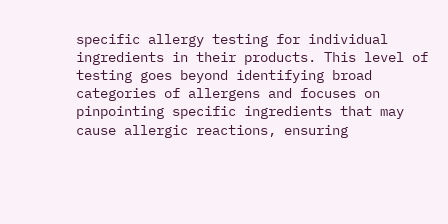specific allergy testing for individual ingredients in their products. This level of testing goes beyond identifying broad categories of allergens and focuses on pinpointing specific ingredients that may cause allergic reactions, ensuring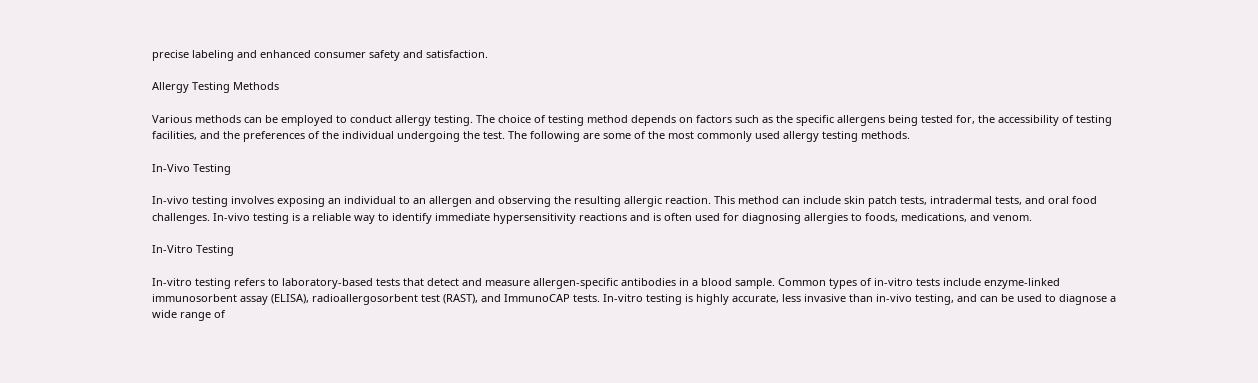precise labeling and enhanced consumer safety and satisfaction.

Allergy Testing Methods

Various methods can be employed to conduct allergy testing. The choice of testing method depends on factors such as the specific allergens being tested for, the accessibility of testing facilities, and the preferences of the individual undergoing the test. The following are some of the most commonly used allergy testing methods.

In-Vivo Testing

In-vivo testing involves exposing an individual to an allergen and observing the resulting allergic reaction. This method can include skin patch tests, intradermal tests, and oral food challenges. In-vivo testing is a reliable way to identify immediate hypersensitivity reactions and is often used for diagnosing allergies to foods, medications, and venom.

In-Vitro Testing

In-vitro testing refers to laboratory-based tests that detect and measure allergen-specific antibodies in a blood sample. Common types of in-vitro tests include enzyme-linked immunosorbent assay (ELISA), radioallergosorbent test (RAST), and ImmunoCAP tests. In-vitro testing is highly accurate, less invasive than in-vivo testing, and can be used to diagnose a wide range of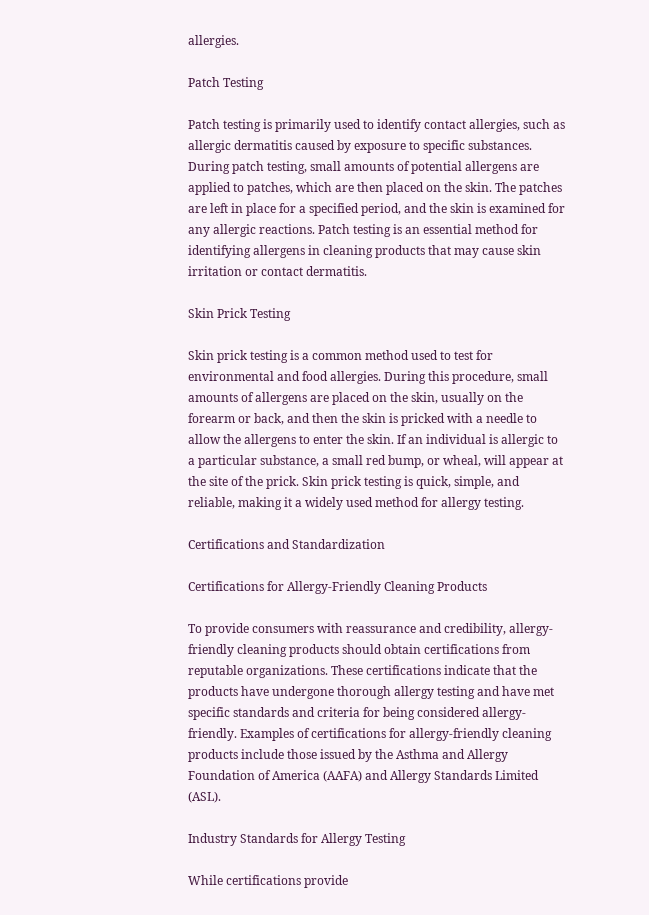allergies.

Patch Testing

Patch testing is primarily used to identify contact allergies, such as allergic dermatitis caused by exposure to specific substances. During patch testing, small amounts of potential allergens are applied to patches, which are then placed on the skin. The patches are left in place for a specified period, and the skin is examined for any allergic reactions. Patch testing is an essential method for identifying allergens in cleaning products that may cause skin irritation or contact dermatitis.

Skin Prick Testing

Skin prick testing is a common method used to test for environmental and food allergies. During this procedure, small amounts of allergens are placed on the skin, usually on the forearm or back, and then the skin is pricked with a needle to allow the allergens to enter the skin. If an individual is allergic to a particular substance, a small red bump, or wheal, will appear at the site of the prick. Skin prick testing is quick, simple, and reliable, making it a widely used method for allergy testing.

Certifications and Standardization

Certifications for Allergy-Friendly Cleaning Products

To provide consumers with reassurance and credibility, allergy-friendly cleaning products should obtain certifications from reputable organizations. These certifications indicate that the products have undergone thorough allergy testing and have met specific standards and criteria for being considered allergy-friendly. Examples of certifications for allergy-friendly cleaning products include those issued by the Asthma and Allergy Foundation of America (AAFA) and Allergy Standards Limited (ASL).

Industry Standards for Allergy Testing

While certifications provide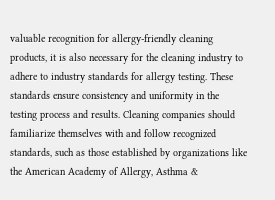valuable recognition for allergy-friendly cleaning products, it is also necessary for the cleaning industry to adhere to industry standards for allergy testing. These standards ensure consistency and uniformity in the testing process and results. Cleaning companies should familiarize themselves with and follow recognized standards, such as those established by organizations like the American Academy of Allergy, Asthma &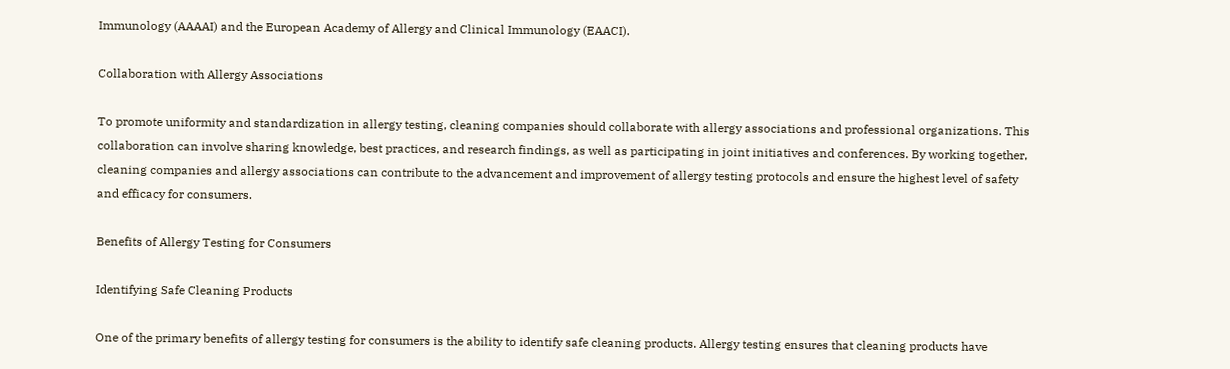Immunology (AAAAI) and the European Academy of Allergy and Clinical Immunology (EAACI).

Collaboration with Allergy Associations

To promote uniformity and standardization in allergy testing, cleaning companies should collaborate with allergy associations and professional organizations. This collaboration can involve sharing knowledge, best practices, and research findings, as well as participating in joint initiatives and conferences. By working together, cleaning companies and allergy associations can contribute to the advancement and improvement of allergy testing protocols and ensure the highest level of safety and efficacy for consumers.

Benefits of Allergy Testing for Consumers

Identifying Safe Cleaning Products

One of the primary benefits of allergy testing for consumers is the ability to identify safe cleaning products. Allergy testing ensures that cleaning products have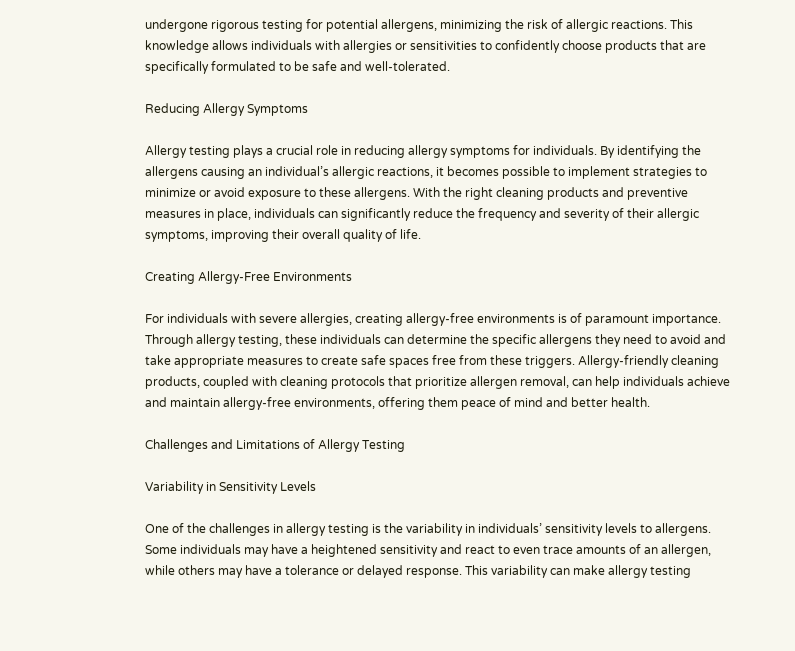undergone rigorous testing for potential allergens, minimizing the risk of allergic reactions. This knowledge allows individuals with allergies or sensitivities to confidently choose products that are specifically formulated to be safe and well-tolerated.

Reducing Allergy Symptoms

Allergy testing plays a crucial role in reducing allergy symptoms for individuals. By identifying the allergens causing an individual’s allergic reactions, it becomes possible to implement strategies to minimize or avoid exposure to these allergens. With the right cleaning products and preventive measures in place, individuals can significantly reduce the frequency and severity of their allergic symptoms, improving their overall quality of life.

Creating Allergy-Free Environments

For individuals with severe allergies, creating allergy-free environments is of paramount importance. Through allergy testing, these individuals can determine the specific allergens they need to avoid and take appropriate measures to create safe spaces free from these triggers. Allergy-friendly cleaning products, coupled with cleaning protocols that prioritize allergen removal, can help individuals achieve and maintain allergy-free environments, offering them peace of mind and better health.

Challenges and Limitations of Allergy Testing

Variability in Sensitivity Levels

One of the challenges in allergy testing is the variability in individuals’ sensitivity levels to allergens. Some individuals may have a heightened sensitivity and react to even trace amounts of an allergen, while others may have a tolerance or delayed response. This variability can make allergy testing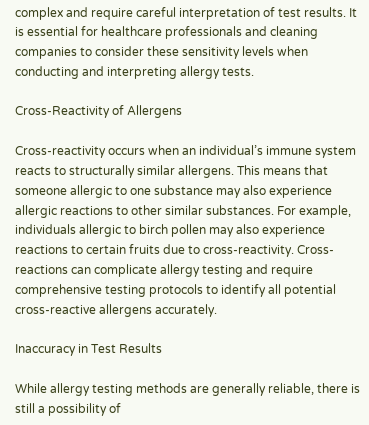complex and require careful interpretation of test results. It is essential for healthcare professionals and cleaning companies to consider these sensitivity levels when conducting and interpreting allergy tests.

Cross-Reactivity of Allergens

Cross-reactivity occurs when an individual’s immune system reacts to structurally similar allergens. This means that someone allergic to one substance may also experience allergic reactions to other similar substances. For example, individuals allergic to birch pollen may also experience reactions to certain fruits due to cross-reactivity. Cross-reactions can complicate allergy testing and require comprehensive testing protocols to identify all potential cross-reactive allergens accurately.

Inaccuracy in Test Results

While allergy testing methods are generally reliable, there is still a possibility of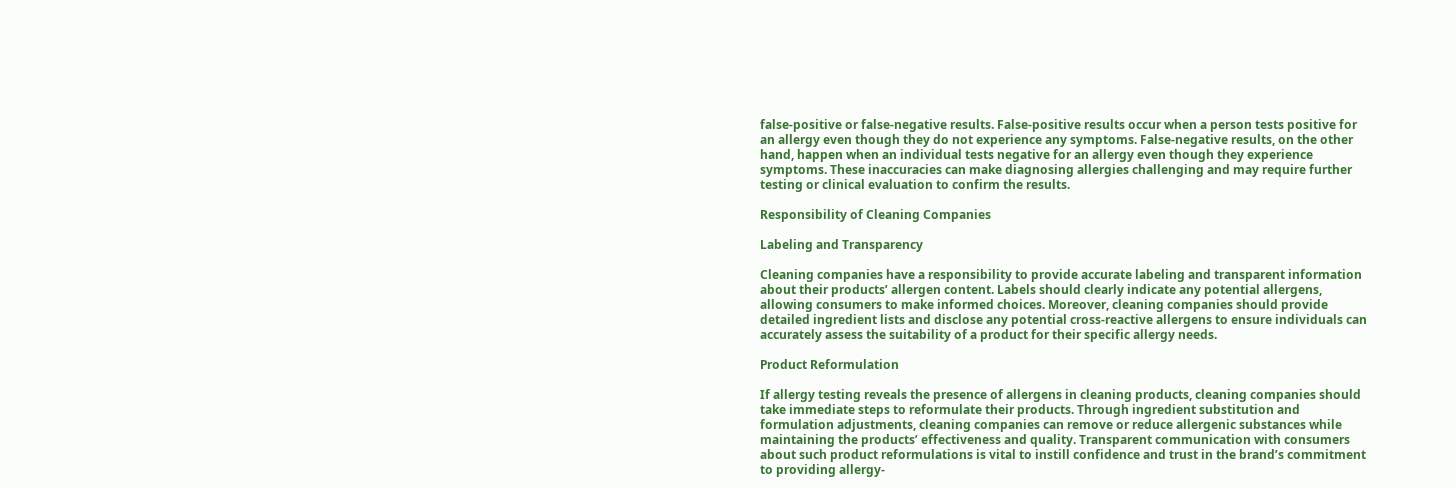false-positive or false-negative results. False-positive results occur when a person tests positive for an allergy even though they do not experience any symptoms. False-negative results, on the other hand, happen when an individual tests negative for an allergy even though they experience symptoms. These inaccuracies can make diagnosing allergies challenging and may require further testing or clinical evaluation to confirm the results.

Responsibility of Cleaning Companies

Labeling and Transparency

Cleaning companies have a responsibility to provide accurate labeling and transparent information about their products’ allergen content. Labels should clearly indicate any potential allergens, allowing consumers to make informed choices. Moreover, cleaning companies should provide detailed ingredient lists and disclose any potential cross-reactive allergens to ensure individuals can accurately assess the suitability of a product for their specific allergy needs.

Product Reformulation

If allergy testing reveals the presence of allergens in cleaning products, cleaning companies should take immediate steps to reformulate their products. Through ingredient substitution and formulation adjustments, cleaning companies can remove or reduce allergenic substances while maintaining the products’ effectiveness and quality. Transparent communication with consumers about such product reformulations is vital to instill confidence and trust in the brand’s commitment to providing allergy-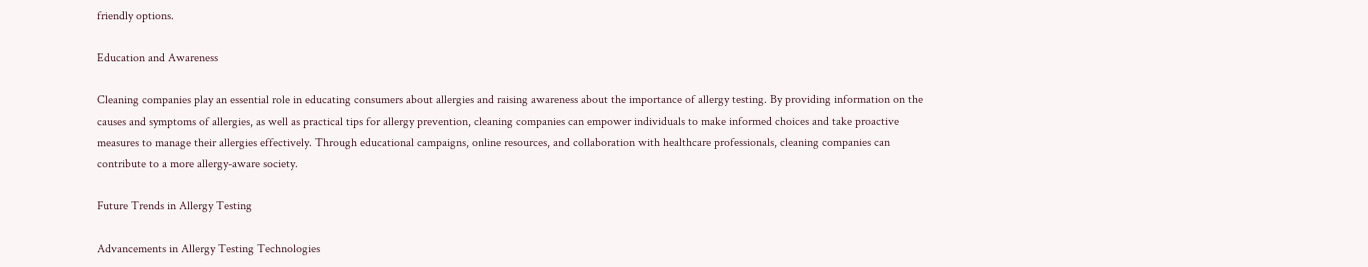friendly options.

Education and Awareness

Cleaning companies play an essential role in educating consumers about allergies and raising awareness about the importance of allergy testing. By providing information on the causes and symptoms of allergies, as well as practical tips for allergy prevention, cleaning companies can empower individuals to make informed choices and take proactive measures to manage their allergies effectively. Through educational campaigns, online resources, and collaboration with healthcare professionals, cleaning companies can contribute to a more allergy-aware society.

Future Trends in Allergy Testing

Advancements in Allergy Testing Technologies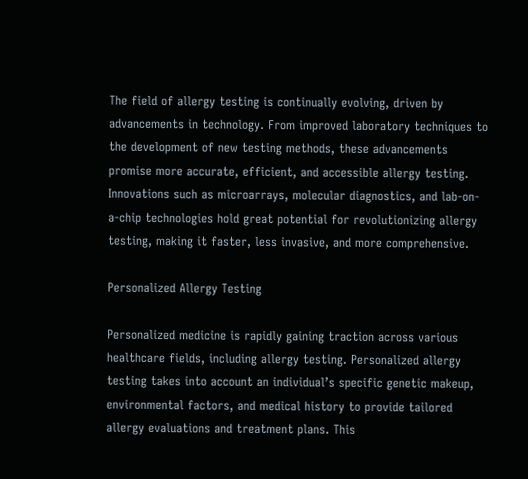The field of allergy testing is continually evolving, driven by advancements in technology. From improved laboratory techniques to the development of new testing methods, these advancements promise more accurate, efficient, and accessible allergy testing. Innovations such as microarrays, molecular diagnostics, and lab-on-a-chip technologies hold great potential for revolutionizing allergy testing, making it faster, less invasive, and more comprehensive.

Personalized Allergy Testing

Personalized medicine is rapidly gaining traction across various healthcare fields, including allergy testing. Personalized allergy testing takes into account an individual’s specific genetic makeup, environmental factors, and medical history to provide tailored allergy evaluations and treatment plans. This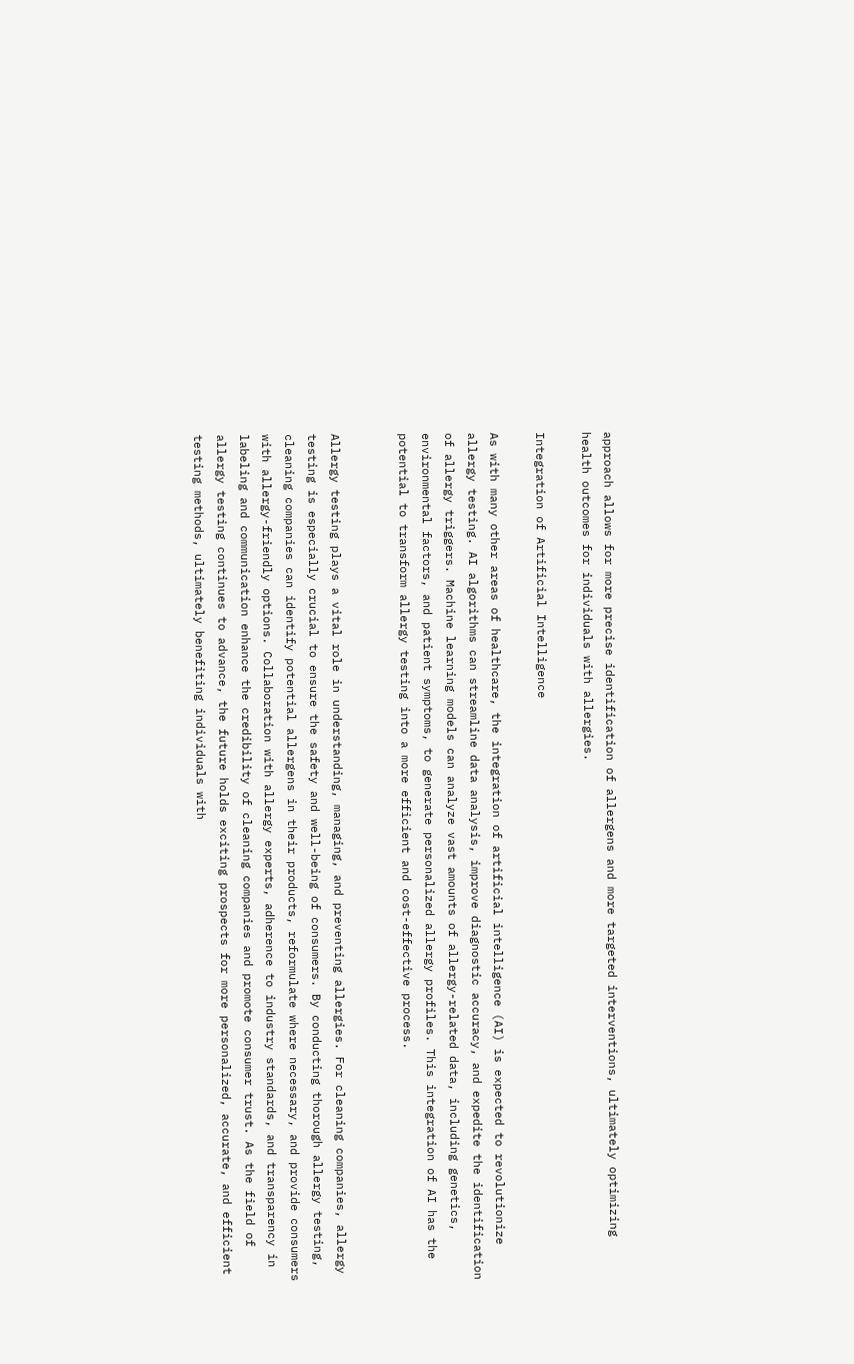approach allows for more precise identification of allergens and more targeted interventions, ultimately optimizing health outcomes for individuals with allergies.

Integration of Artificial Intelligence

As with many other areas of healthcare, the integration of artificial intelligence (AI) is expected to revolutionize allergy testing. AI algorithms can streamline data analysis, improve diagnostic accuracy, and expedite the identification of allergy triggers. Machine learning models can analyze vast amounts of allergy-related data, including genetics, environmental factors, and patient symptoms, to generate personalized allergy profiles. This integration of AI has the potential to transform allergy testing into a more efficient and cost-effective process.


Allergy testing plays a vital role in understanding, managing, and preventing allergies. For cleaning companies, allergy testing is especially crucial to ensure the safety and well-being of consumers. By conducting thorough allergy testing, cleaning companies can identify potential allergens in their products, reformulate where necessary, and provide consumers with allergy-friendly options. Collaboration with allergy experts, adherence to industry standards, and transparency in labeling and communication enhance the credibility of cleaning companies and promote consumer trust. As the field of allergy testing continues to advance, the future holds exciting prospects for more personalized, accurate, and efficient testing methods, ultimately benefiting individuals with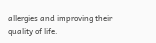allergies and improving their quality of life.